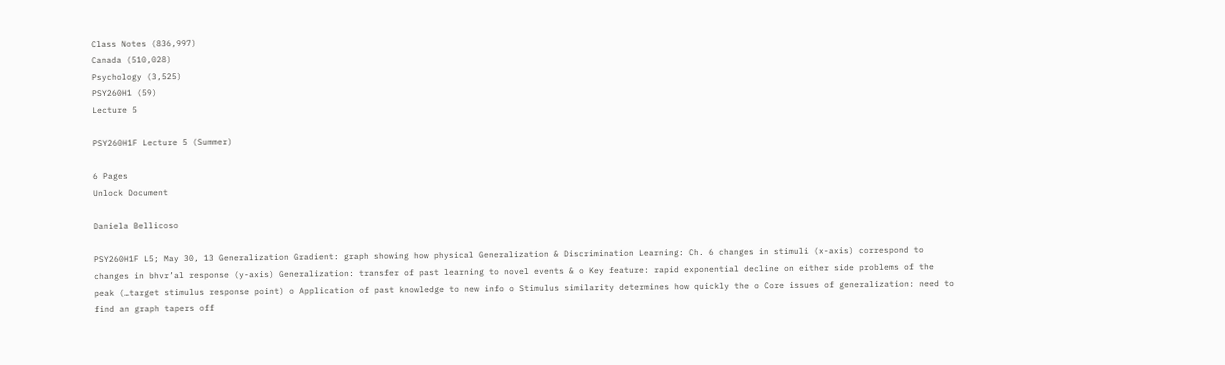Class Notes (836,997)
Canada (510,028)
Psychology (3,525)
PSY260H1 (59)
Lecture 5

PSY260H1F Lecture 5 (Summer)

6 Pages
Unlock Document

Daniela Bellicoso

PSY260H1F L5; May 30, 13 Generalization Gradient: graph showing how physical Generalization & Discrimination Learning: Ch. 6 changes in stimuli (x-axis) correspond to changes in bhvr’al response (y-axis) Generalization: transfer of past learning to novel events & o Key feature: rapid exponential decline on either side problems of the peak (…target stimulus response point) o Application of past knowledge to new info o Stimulus similarity determines how quickly the o Core issues of generalization: need to find an graph tapers off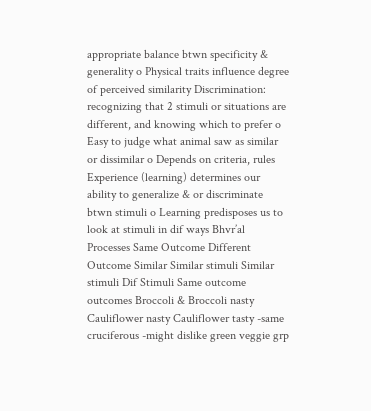appropriate balance btwn specificity & generality o Physical traits influence degree of perceived similarity Discrimination: recognizing that 2 stimuli or situations are different, and knowing which to prefer o Easy to judge what animal saw as similar or dissimilar o Depends on criteria, rules Experience (learning) determines our ability to generalize & or discriminate btwn stimuli o Learning predisposes us to look at stimuli in dif ways Bhvr’al Processes Same Outcome Different Outcome Similar Similar stimuli Similar stimuli Dif Stimuli Same outcome outcomes Broccoli & Broccoli nasty Cauliflower nasty Cauliflower tasty -same cruciferous -might dislike green veggie grp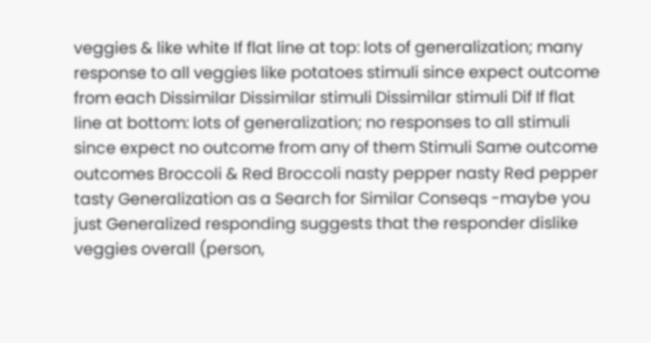veggies & like white If flat line at top: lots of generalization; many response to all veggies like potatoes stimuli since expect outcome from each Dissimilar Dissimilar stimuli Dissimilar stimuli Dif If flat line at bottom: lots of generalization; no responses to all stimuli since expect no outcome from any of them Stimuli Same outcome outcomes Broccoli & Red Broccoli nasty pepper nasty Red pepper tasty Generalization as a Search for Similar Conseqs -maybe you just Generalized responding suggests that the responder dislike veggies overall (person,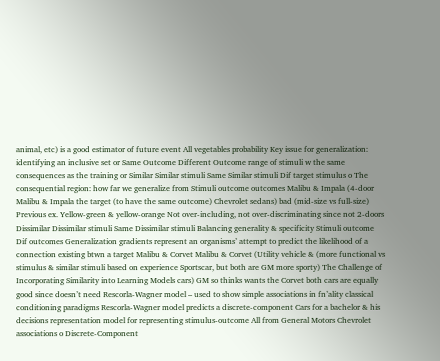animal, etc) is a good estimator of future event All vegetables probability Key issue for generalization: identifying an inclusive set or Same Outcome Different Outcome range of stimuli w the same consequences as the training or Similar Similar stimuli Same Similar stimuli Dif target stimulus o The consequential region: how far we generalize from Stimuli outcome outcomes Malibu & Impala (4-door Malibu & Impala the target (to have the same outcome) Chevrolet sedans) bad (mid-size vs full-size) Previous ex. Yellow-green & yellow-orange Not over-including, not over-discriminating since not 2-doors Dissimilar Dissimilar stimuli Same Dissimilar stimuli Balancing generality & specificity Stimuli outcome Dif outcomes Generalization gradients represent an organisms’ attempt to predict the likelihood of a connection existing btwn a target Malibu & Corvet Malibu & Corvet (Utility vehicle & (more functional vs stimulus & similar stimuli based on experience Sportscar, but both are GM more sporty) The Challenge of Incorporating Similarity into Learning Models cars) GM so thinks wants the Corvet both cars are equally good since doesn’t need Rescorla-Wagner model – used to show simple associations in fn’ality classical conditioning paradigms Rescorla-Wagner model predicts a discrete-component Cars for a bachelor & his decisions representation model for representing stimulus-outcome All from General Motors Chevrolet associations o Discrete-Component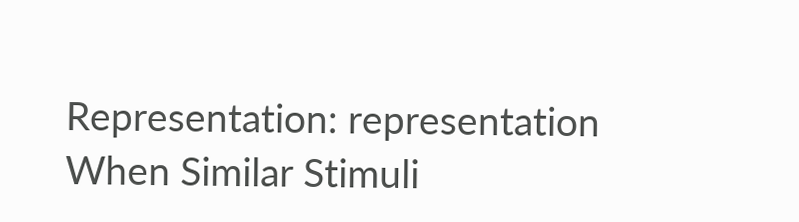Representation: representation When Similar Stimuli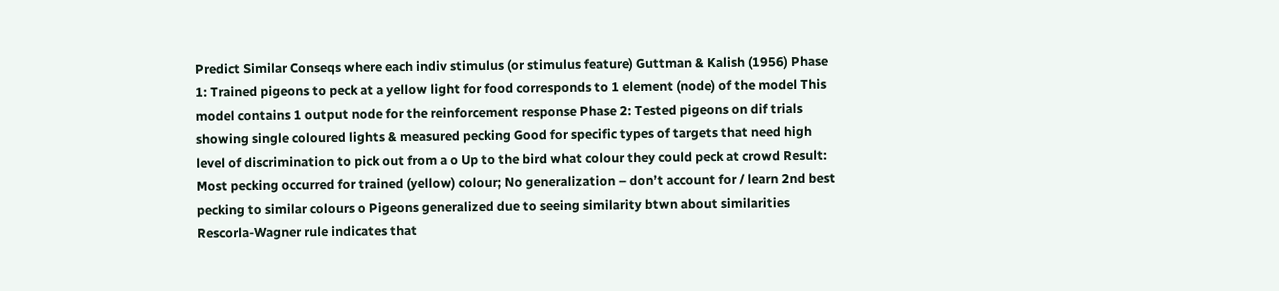Predict Similar Conseqs where each indiv stimulus (or stimulus feature) Guttman & Kalish (1956) Phase 1: Trained pigeons to peck at a yellow light for food corresponds to 1 element (node) of the model This model contains 1 output node for the reinforcement response Phase 2: Tested pigeons on dif trials showing single coloured lights & measured pecking Good for specific types of targets that need high level of discrimination to pick out from a o Up to the bird what colour they could peck at crowd Result: Most pecking occurred for trained (yellow) colour; No generalization – don’t account for / learn 2nd best pecking to similar colours o Pigeons generalized due to seeing similarity btwn about similarities Rescorla-Wagner rule indicates that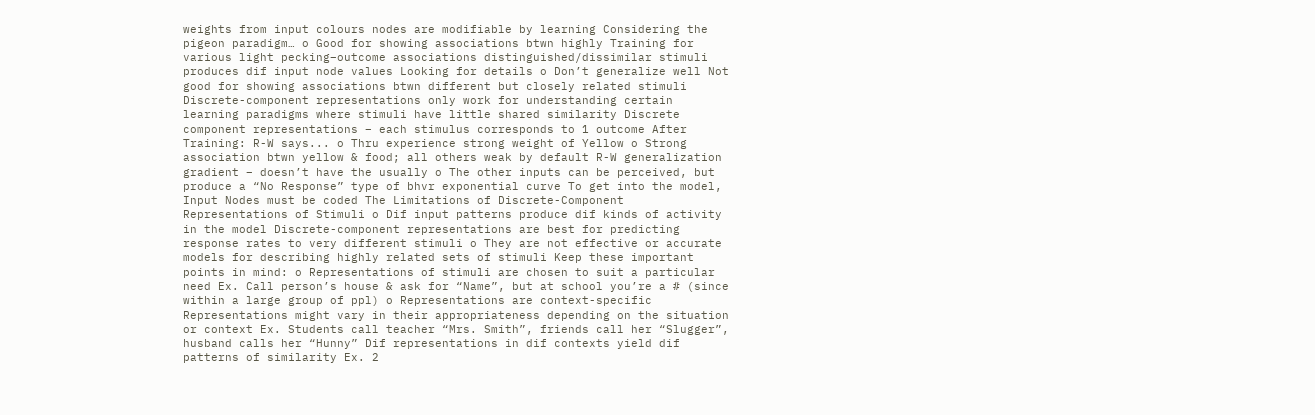weights from input colours nodes are modifiable by learning Considering the pigeon paradigm… o Good for showing associations btwn highly Training for various light pecking–outcome associations distinguished/dissimilar stimuli produces dif input node values Looking for details o Don’t generalize well Not good for showing associations btwn different but closely related stimuli Discrete-component representations only work for understanding certain learning paradigms where stimuli have little shared similarity Discrete component representations – each stimulus corresponds to 1 outcome After Training: R-W says... o Thru experience strong weight of Yellow o Strong association btwn yellow & food; all others weak by default R-W generalization gradient – doesn’t have the usually o The other inputs can be perceived, but produce a “No Response” type of bhvr exponential curve To get into the model, Input Nodes must be coded The Limitations of Discrete-Component Representations of Stimuli o Dif input patterns produce dif kinds of activity in the model Discrete-component representations are best for predicting response rates to very different stimuli o They are not effective or accurate models for describing highly related sets of stimuli Keep these important points in mind: o Representations of stimuli are chosen to suit a particular need Ex. Call person’s house & ask for “Name”, but at school you’re a # (since within a large group of ppl) o Representations are context-specific Representations might vary in their appropriateness depending on the situation or context Ex. Students call teacher “Mrs. Smith”, friends call her “Slugger”, husband calls her “Hunny” Dif representations in dif contexts yield dif patterns of similarity Ex. 2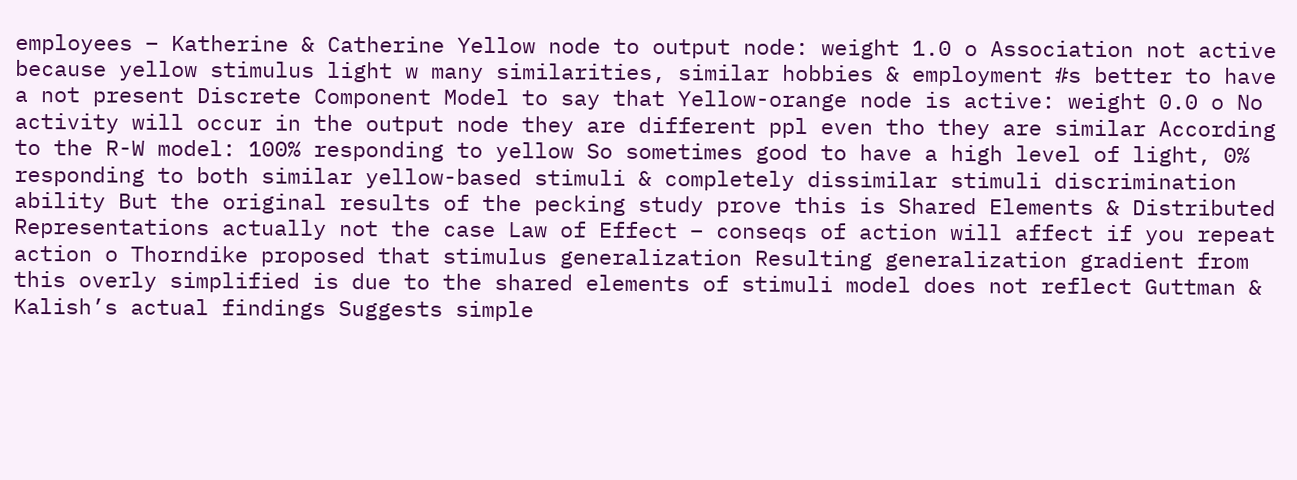employees – Katherine & Catherine Yellow node to output node: weight 1.0 o Association not active because yellow stimulus light w many similarities, similar hobbies & employment #s better to have a not present Discrete Component Model to say that Yellow-orange node is active: weight 0.0 o No activity will occur in the output node they are different ppl even tho they are similar According to the R-W model: 100% responding to yellow So sometimes good to have a high level of light, 0% responding to both similar yellow-based stimuli & completely dissimilar stimuli discrimination ability But the original results of the pecking study prove this is Shared Elements & Distributed Representations actually not the case Law of Effect – conseqs of action will affect if you repeat action o Thorndike proposed that stimulus generalization Resulting generalization gradient from this overly simplified is due to the shared elements of stimuli model does not reflect Guttman & Kalish’s actual findings Suggests simple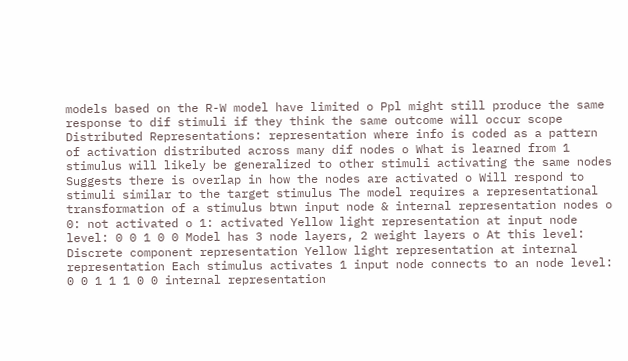models based on the R-W model have limited o Ppl might still produce the same response to dif stimuli if they think the same outcome will occur scope Distributed Representations: representation where info is coded as a pattern of activation distributed across many dif nodes o What is learned from 1 stimulus will likely be generalized to other stimuli activating the same nodes Suggests there is overlap in how the nodes are activated o Will respond to stimuli similar to the target stimulus The model requires a representational transformation of a stimulus btwn input node & internal representation nodes o 0: not activated o 1: activated Yellow light representation at input node level: 0 0 1 0 0 Model has 3 node layers, 2 weight layers o At this level: Discrete component representation Yellow light representation at internal representation Each stimulus activates 1 input node connects to an node level: 0 0 1 1 1 0 0 internal representation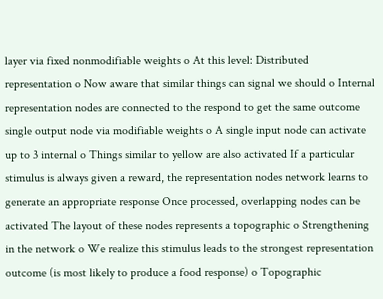layer via fixed nonmodifiable weights o At this level: Distributed representation o Now aware that similar things can signal we should o Internal representation nodes are connected to the respond to get the same outcome single output node via modifiable weights o A single input node can activate up to 3 internal o Things similar to yellow are also activated If a particular stimulus is always given a reward, the representation nodes network learns to generate an appropriate response Once processed, overlapping nodes can be activated The layout of these nodes represents a topographic o Strengthening in the network o We realize this stimulus leads to the strongest representation outcome (is most likely to produce a food response) o Topographic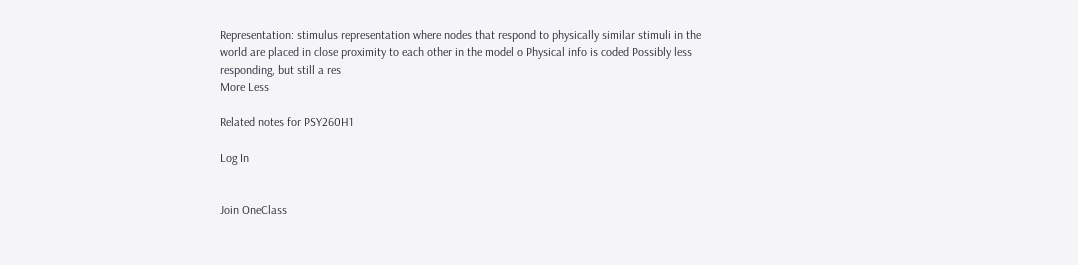Representation: stimulus representation where nodes that respond to physically similar stimuli in the world are placed in close proximity to each other in the model o Physical info is coded Possibly less responding, but still a res
More Less

Related notes for PSY260H1

Log In


Join OneClass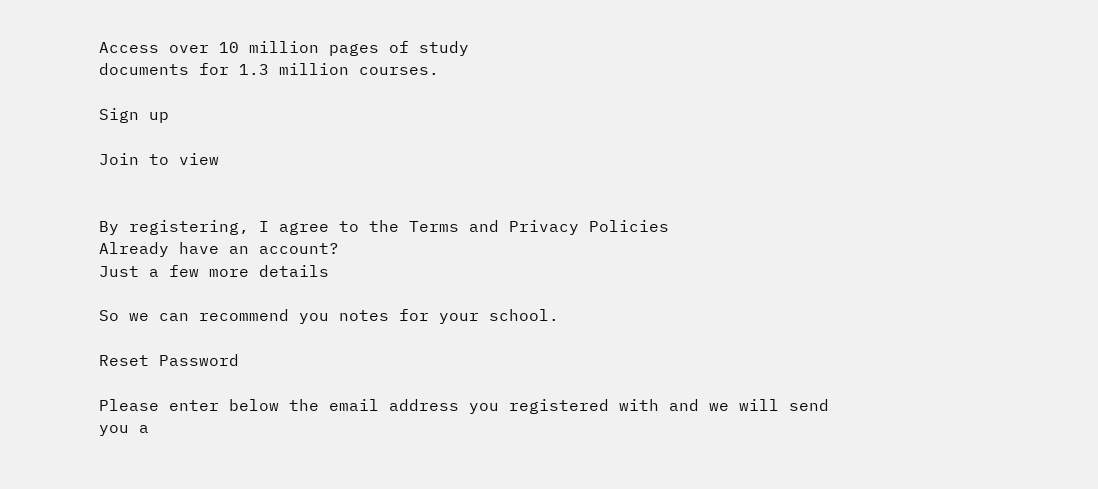Access over 10 million pages of study
documents for 1.3 million courses.

Sign up

Join to view


By registering, I agree to the Terms and Privacy Policies
Already have an account?
Just a few more details

So we can recommend you notes for your school.

Reset Password

Please enter below the email address you registered with and we will send you a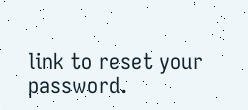link to reset your password.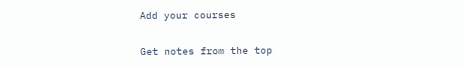Add your courses

Get notes from the top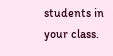students in your class.